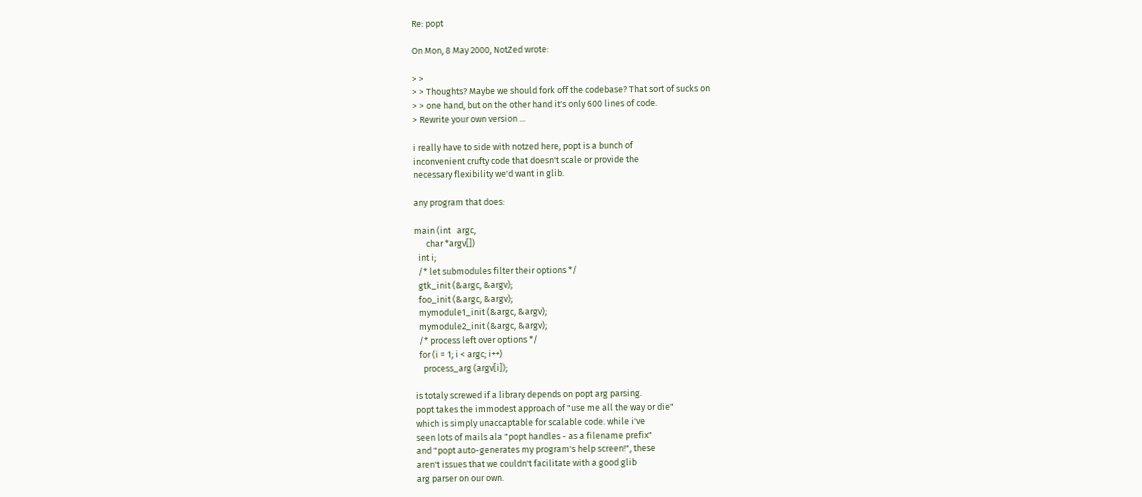Re: popt

On Mon, 8 May 2000, NotZed wrote:

> >
> > Thoughts? Maybe we should fork off the codebase? That sort of sucks on
> > one hand, but on the other hand it's only 600 lines of code.
> Rewrite your own version ...

i really have to side with notzed here, popt is a bunch of
inconvenient crufty code that doesn't scale or provide the
necessary flexibility we'd want in glib.

any program that does:

main (int   argc,
      char *argv[])
  int i;
  /* let submodules filter their options */
  gtk_init (&argc, &argv);
  foo_init (&argc, &argv);
  mymodule1_init (&argc, &argv);
  mymodule2_init (&argc, &argv);
  /* process left over options */
  for (i = 1; i < argc; i++)
    process_arg (argv[i]);

is totaly screwed if a library depends on popt arg parsing.
popt takes the immodest approach of "use me all the way or die"
which is simply unaccaptable for scalable code. while i've
seen lots of mails ala "popt handles - as a filename prefix"
and "popt auto-generates my program's help screen!", these
aren't issues that we couldn't facilitate with a good glib
arg parser on our own.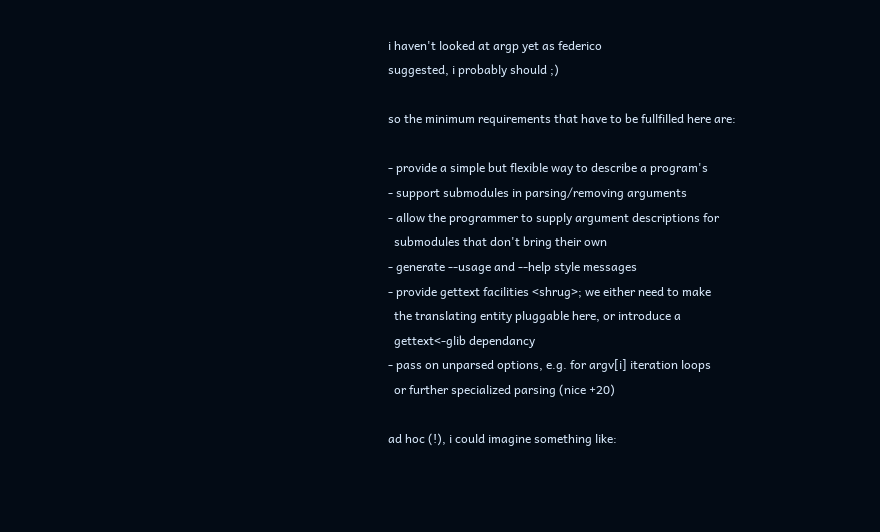i haven't looked at argp yet as federico
suggested, i probably should ;)

so the minimum requirements that have to be fullfilled here are:

- provide a simple but flexible way to describe a program's
- support submodules in parsing/removing arguments
- allow the programmer to supply argument descriptions for
  submodules that don't bring their own
- generate --usage and --help style messages
- provide gettext facilities <shrug>; we either need to make
  the translating entity pluggable here, or introduce a
  gettext<-glib dependancy
- pass on unparsed options, e.g. for argv[i] iteration loops
  or further specialized parsing (nice +20)

ad hoc (!), i could imagine something like: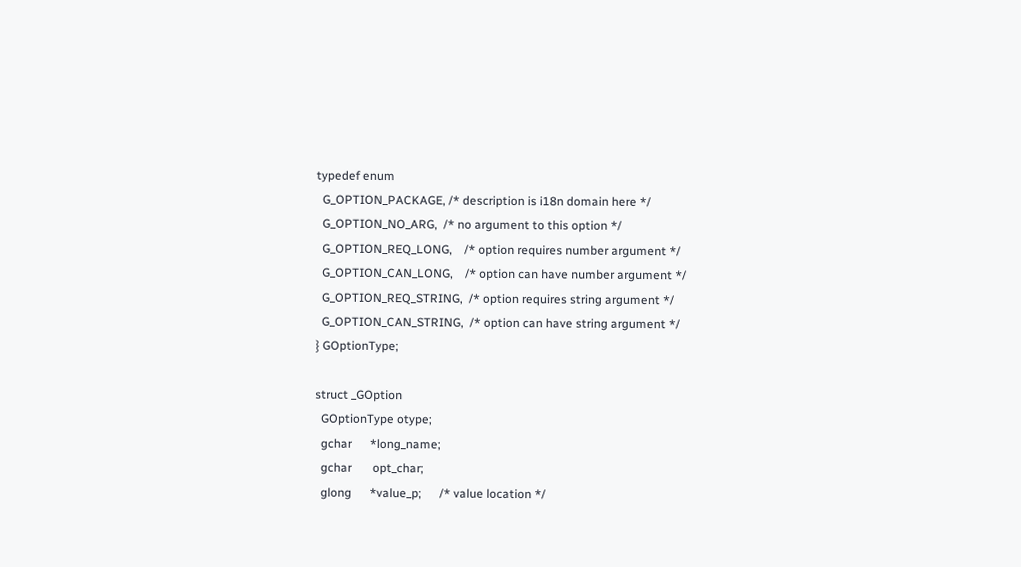typedef enum
  G_OPTION_PACKAGE, /* description is i18n domain here */
  G_OPTION_NO_ARG,  /* no argument to this option */
  G_OPTION_REQ_LONG,    /* option requires number argument */
  G_OPTION_CAN_LONG,    /* option can have number argument */
  G_OPTION_REQ_STRING,  /* option requires string argument */
  G_OPTION_CAN_STRING,  /* option can have string argument */
} GOptionType;

struct _GOption
  GOptionType otype;
  gchar      *long_name;
  gchar       opt_char;
  glong      *value_p;      /* value location */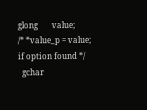glong       value;        /* *value_p = value; if option found */
  gchar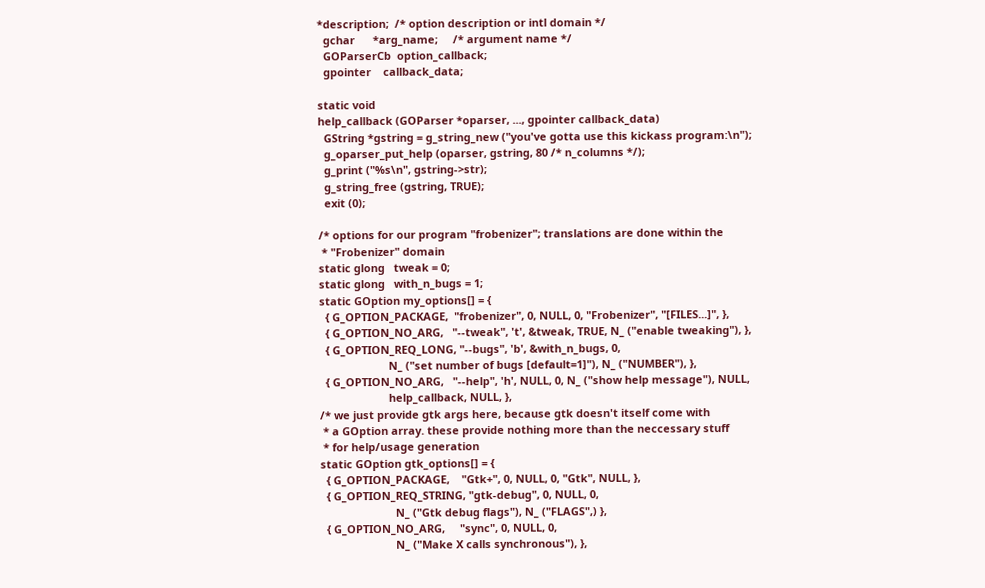*description;  /* option description or intl domain */
  gchar      *arg_name;     /* argument name */
  GOParserCb  option_callback;
  gpointer    callback_data;

static void
help_callback (GOParser *oparser, ..., gpointer callback_data)
  GString *gstring = g_string_new ("you've gotta use this kickass program:\n");
  g_oparser_put_help (oparser, gstring, 80 /* n_columns */);
  g_print ("%s\n", gstring->str);
  g_string_free (gstring, TRUE);
  exit (0);

/* options for our program "frobenizer"; translations are done within the
 * "Frobenizer" domain
static glong   tweak = 0;
static glong   with_n_bugs = 1;
static GOption my_options[] = {
  { G_OPTION_PACKAGE,  "frobenizer", 0, NULL, 0, "Frobenizer", "[FILES...]", },
  { G_OPTION_NO_ARG,   "--tweak", 't', &tweak, TRUE, N_ ("enable tweaking"), },
  { G_OPTION_REQ_LONG, "--bugs", 'b', &with_n_bugs, 0,
                       N_ ("set number of bugs [default=1]"), N_ ("NUMBER"), },
  { G_OPTION_NO_ARG,   "--help", 'h', NULL, 0, N_ ("show help message"), NULL,
                       help_callback, NULL, },
/* we just provide gtk args here, because gtk doesn't itself come with
 * a GOption array. these provide nothing more than the neccessary stuff
 * for help/usage generation
static GOption gtk_options[] = {
  { G_OPTION_PACKAGE,    "Gtk+", 0, NULL, 0, "Gtk", NULL, },
  { G_OPTION_REQ_STRING, "gtk-debug", 0, NULL, 0,
                         N_ ("Gtk debug flags"), N_ ("FLAGS",) },
  { G_OPTION_NO_ARG,     "sync", 0, NULL, 0,
                         N_ ("Make X calls synchronous"), },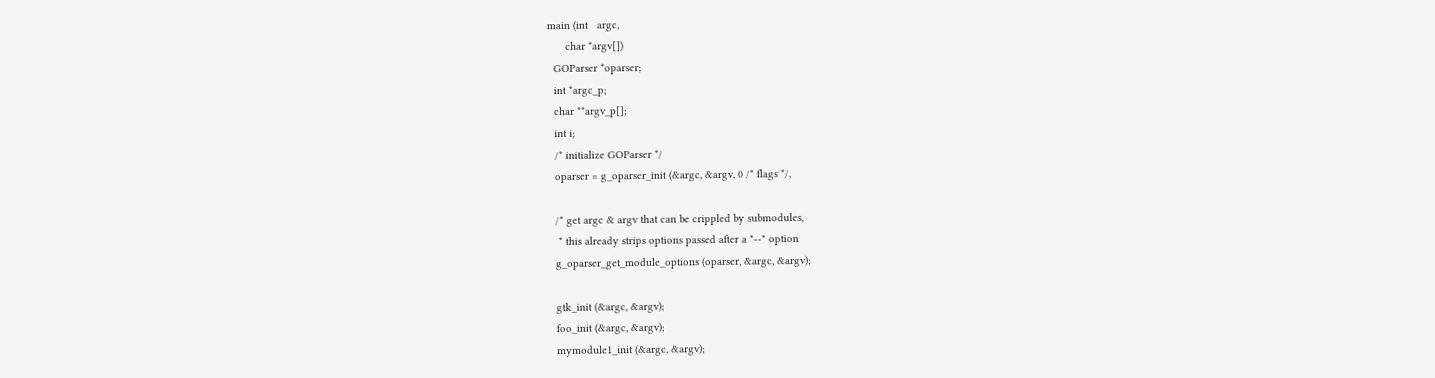main (int   argc,
      char *argv[])
  GOParser *oparser;
  int *argc_p;
  char **argv_p[];
  int i;
  /* initialize GOParser */
  oparser = g_oparser_init (&argc, &argv, 0 /* flags */,

  /* get argc & argv that can be crippled by submodules,
   * this already strips options passed after a "--" option
  g_oparser_get_module_options (oparser, &argc, &argv);

  gtk_init (&argc, &argv);
  foo_init (&argc, &argv);
  mymodule1_init (&argc, &argv);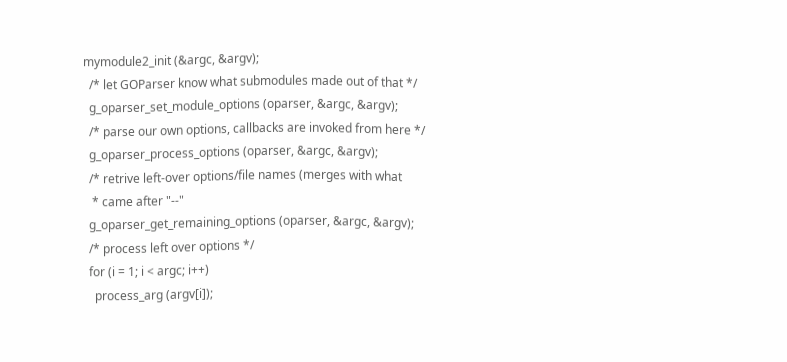mymodule2_init (&argc, &argv);
  /* let GOParser know what submodules made out of that */
  g_oparser_set_module_options (oparser, &argc, &argv);
  /* parse our own options, callbacks are invoked from here */
  g_oparser_process_options (oparser, &argc, &argv);
  /* retrive left-over options/file names (merges with what
   * came after "--"
  g_oparser_get_remaining_options (oparser, &argc, &argv);
  /* process left over options */
  for (i = 1; i < argc; i++)
    process_arg (argv[i]);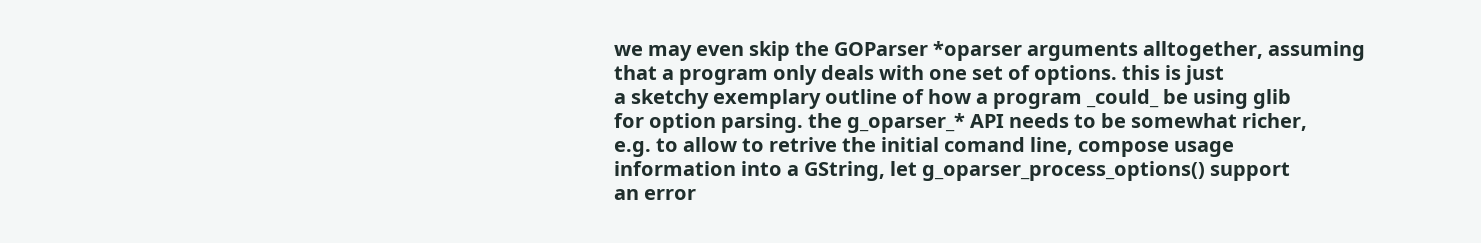we may even skip the GOParser *oparser arguments alltogether, assuming
that a program only deals with one set of options. this is just
a sketchy exemplary outline of how a program _could_ be using glib
for option parsing. the g_oparser_* API needs to be somewhat richer,
e.g. to allow to retrive the initial comand line, compose usage
information into a GString, let g_oparser_process_options() support
an error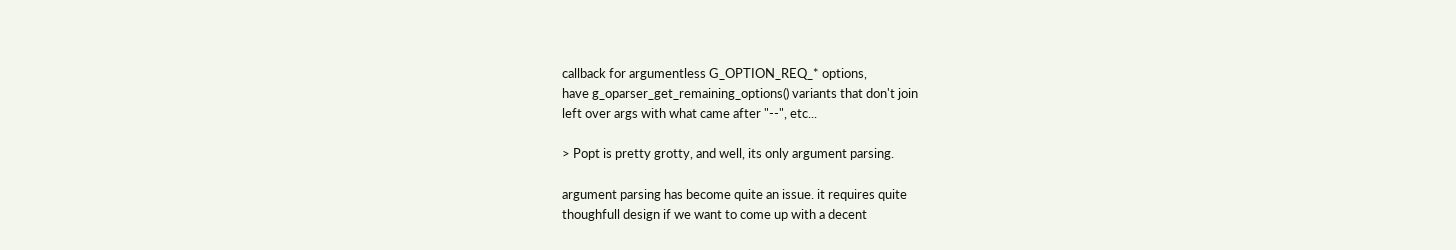callback for argumentless G_OPTION_REQ_* options,
have g_oparser_get_remaining_options() variants that don't join
left over args with what came after "--", etc...

> Popt is pretty grotty, and well, its only argument parsing.

argument parsing has become quite an issue. it requires quite
thoughfull design if we want to come up with a decent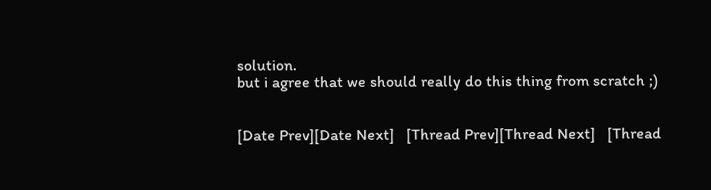solution.
but i agree that we should really do this thing from scratch ;)


[Date Prev][Date Next]   [Thread Prev][Thread Next]   [Thread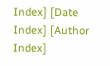Index] [Date Index] [Author Index]